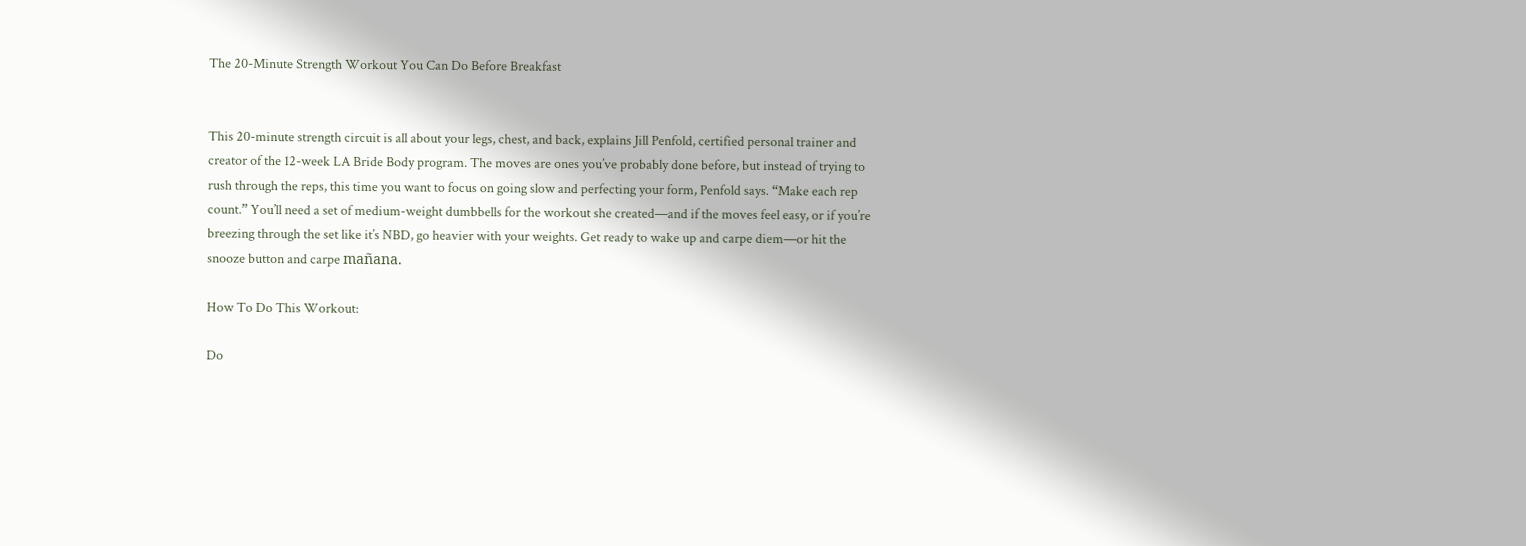The 20-Minute Strength Workout You Can Do Before Breakfast


This 20-minute strength circuit is all about your legs, chest, and back, explains Jill Penfold, certified personal trainer and creator of the 12-week LA Bride Body program. The moves are ones you’ve probably done before, but instead of trying to rush through the reps, this time you want to focus on going slow and perfecting your form, Penfold says. “Make each rep count.” You’ll need a set of medium-weight dumbbells for the workout she created—and if the moves feel easy, or if you’re breezing through the set like it’s NBD, go heavier with your weights. Get ready to wake up and carpe diem—or hit the snooze button and carpe mañana.

How To Do This Workout:

Do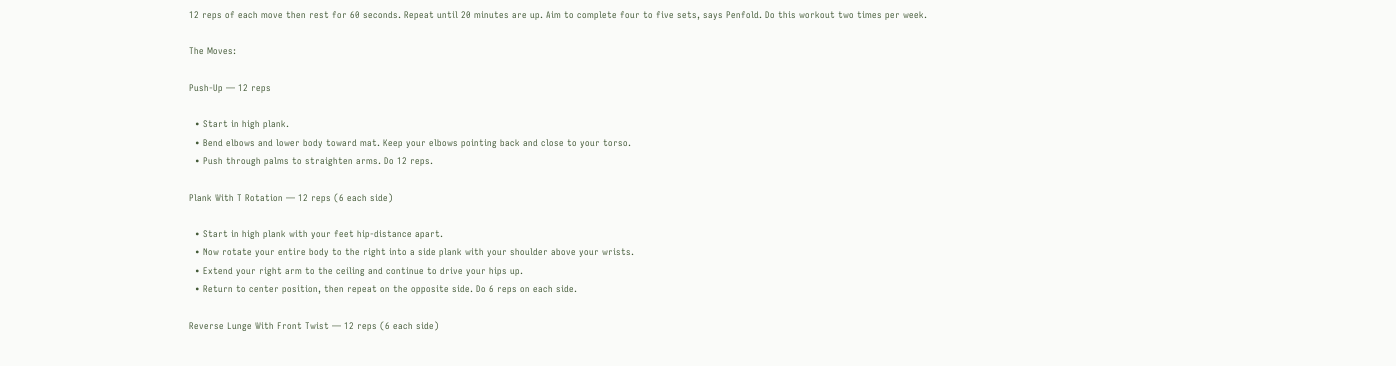12 reps of each move then rest for 60 seconds. Repeat until 20 minutes are up. Aim to complete four to five sets, says Penfold. Do this workout two times per week.

The Moves:

Push-Up — 12 reps

  • Start in high plank.
  • Bend elbows and lower body toward mat. Keep your elbows pointing back and close to your torso.
  • Push through palms to straighten arms. Do 12 reps.

Plank With T Rotation — 12 reps (6 each side)

  • Start in high plank with your feet hip-distance apart.
  • Now rotate your entire body to the right into a side plank with your shoulder above your wrists.
  • Extend your right arm to the ceiling and continue to drive your hips up.
  • Return to center position, then repeat on the opposite side. Do 6 reps on each side.

Reverse Lunge With Front Twist — 12 reps (6 each side)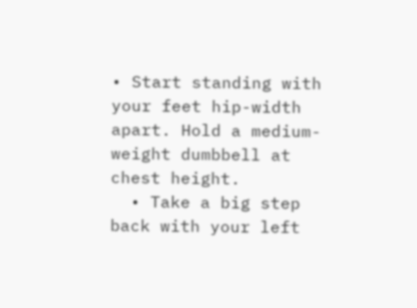• Start standing with your feet hip-width apart. Hold a medium-weight dumbbell at chest height.
  • Take a big step back with your left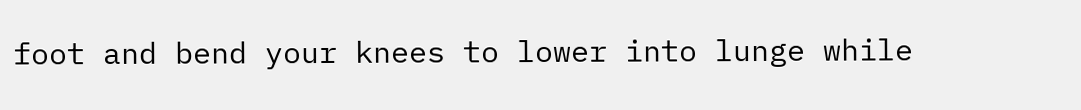foot and bend your knees to lower into lunge while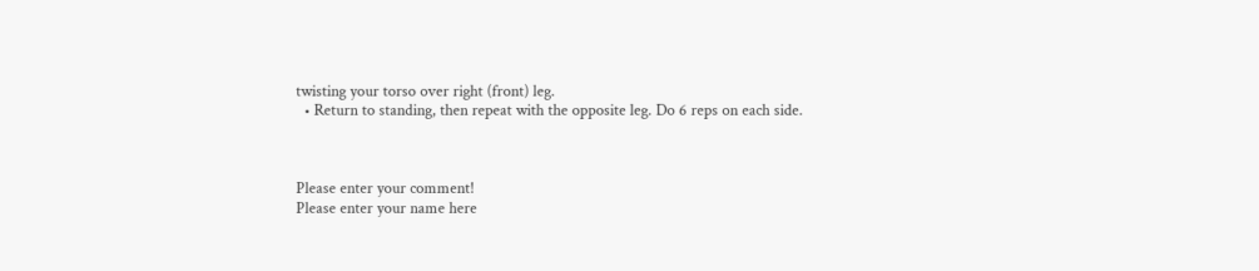twisting your torso over right (front) leg.
  • Return to standing, then repeat with the opposite leg. Do 6 reps on each side.



Please enter your comment!
Please enter your name here